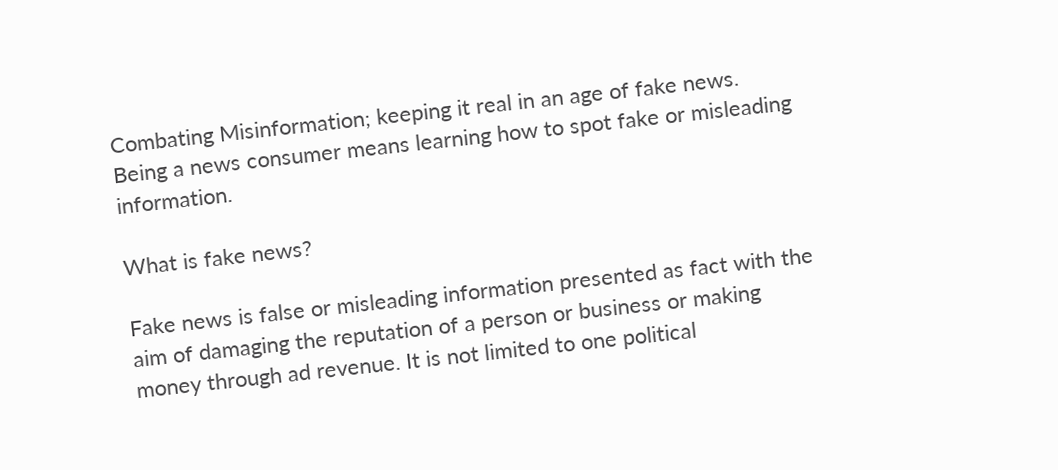Combating Misinformation; keeping it real in an age of fake news.
Being a news consumer means learning how to spot fake or misleading information.

What is fake news?

Fake news is false or misleading information presented as fact with the aim of damaging the reputation of a person or business or making money through ad revenue. It is not limited to one political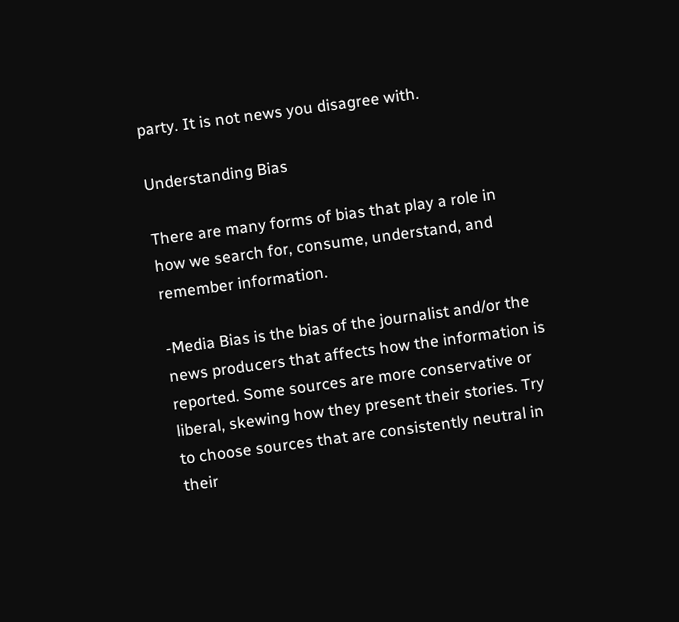party. It is not news you disagree with.

Understanding Bias

There are many forms of bias that play a role in how we search for, consume, understand, and remember information.

-Media Bias is the bias of the journalist and/or the news producers that affects how the information is reported. Some sources are more conservative or liberal, skewing how they present their stories. Try to choose sources that are consistently neutral in their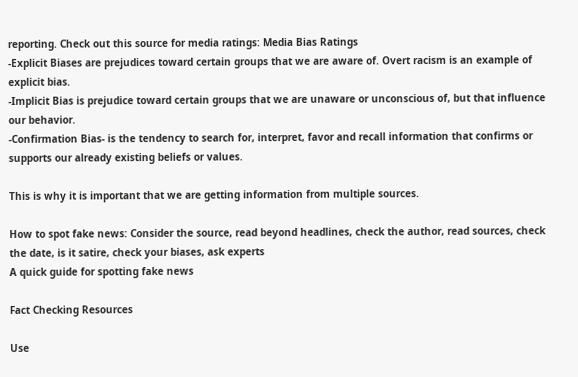reporting. Check out this source for media ratings: Media Bias Ratings
-Explicit Biases are prejudices toward certain groups that we are aware of. Overt racism is an example of explicit bias.
-Implicit Bias is prejudice toward certain groups that we are unaware or unconscious of, but that influence our behavior.
-Confirmation Bias- is the tendency to search for, interpret, favor and recall information that confirms or supports our already existing beliefs or values.

This is why it is important that we are getting information from multiple sources.

How to spot fake news: Consider the source, read beyond headlines, check the author, read sources, check the date, is it satire, check your biases, ask experts
A quick guide for spotting fake news

Fact Checking Resources

Use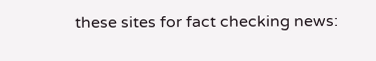these sites for fact checking news: